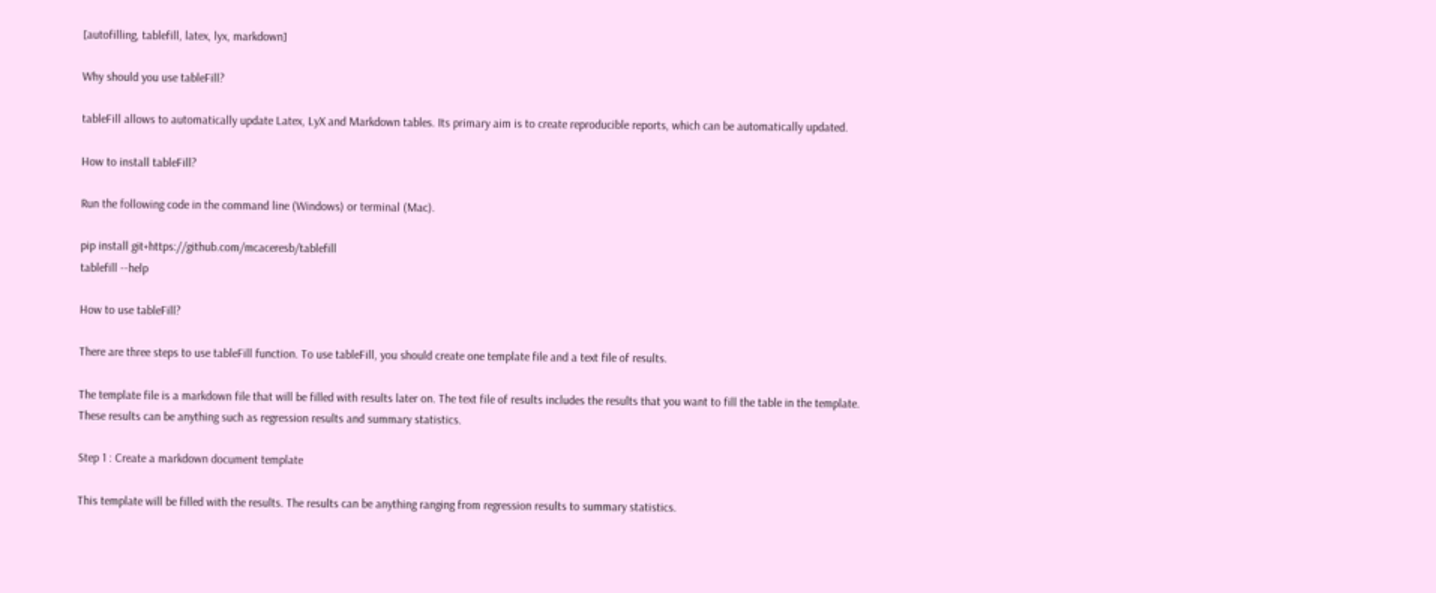[autofilling, tablefill, latex, lyx, markdown]

Why should you use tableFill?

tableFill allows to automatically update Latex, LyX and Markdown tables. Its primary aim is to create reproducible reports, which can be automatically updated.

How to install tableFill?

Run the following code in the command line (Windows) or terminal (Mac).

pip install git+https://github.com/mcaceresb/tablefill
tablefill --help

How to use tableFill?

There are three steps to use tableFill function. To use tableFill, you should create one template file and a text file of results.

The template file is a markdown file that will be filled with results later on. The text file of results includes the results that you want to fill the table in the template. These results can be anything such as regression results and summary statistics.

Step 1 : Create a markdown document template

This template will be filled with the results. The results can be anything ranging from regression results to summary statistics.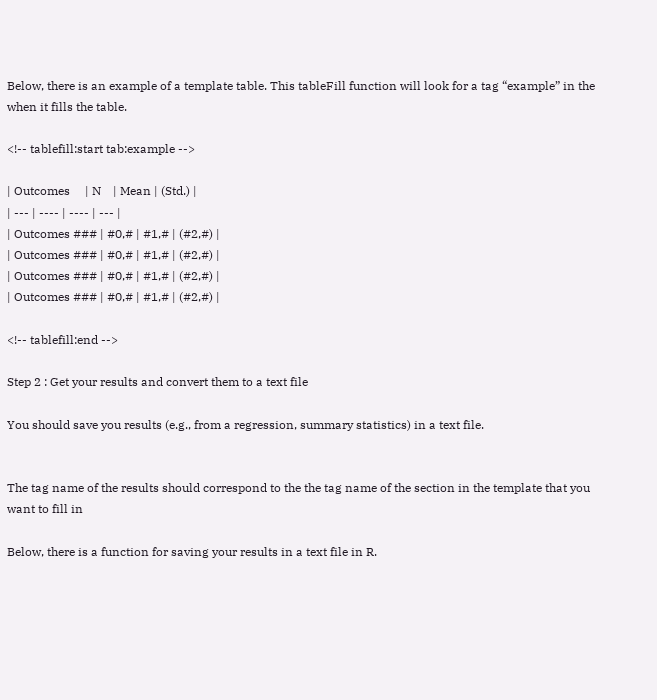Below, there is an example of a template table. This tableFill function will look for a tag “example” in the when it fills the table.

<!-- tablefill:start tab:example -->

| Outcomes     | N    | Mean | (Std.) |
| --- | ---- | ---- | --- |
| Outcomes ### | #0,# | #1,# | (#2,#) |
| Outcomes ### | #0,# | #1,# | (#2,#) |
| Outcomes ### | #0,# | #1,# | (#2,#) |
| Outcomes ### | #0,# | #1,# | (#2,#) |

<!-- tablefill:end -->

Step 2 : Get your results and convert them to a text file

You should save you results (e.g., from a regression, summary statistics) in a text file.


The tag name of the results should correspond to the the tag name of the section in the template that you want to fill in

Below, there is a function for saving your results in a text file in R.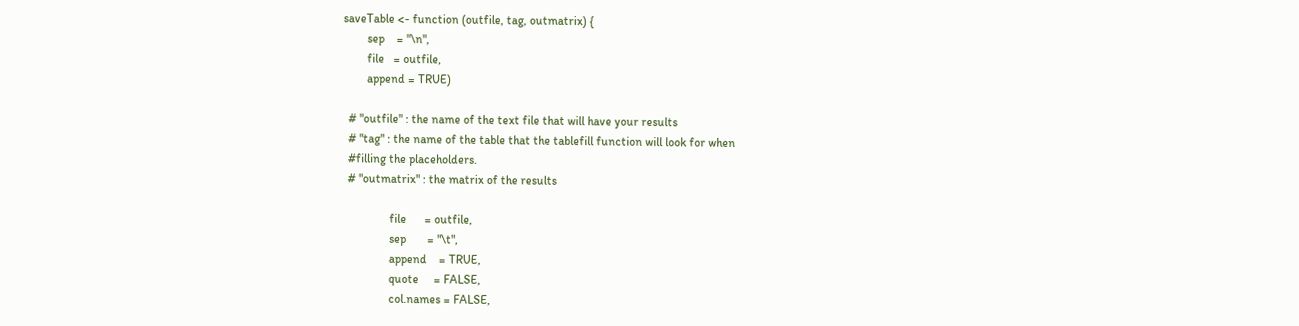saveTable <- function (outfile, tag, outmatrix) {
        sep    = "\n",
        file   = outfile,
        append = TRUE)

  # "outfile" : the name of the text file that will have your results
  # "tag" : the name of the table that the tablefill function will look for when
  #filling the placeholders.
  # "outmatrix" : the matrix of the results

                file      = outfile,
                sep       = "\t",
                append    = TRUE,
                quote     = FALSE,
                col.names = FALSE,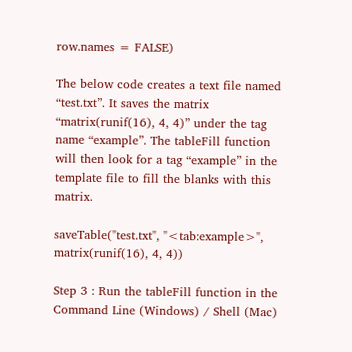row.names = FALSE)

The below code creates a text file named “test.txt”. It saves the matrix “matrix(runif(16), 4, 4)” under the tag name “example”. The tableFill function will then look for a tag “example” in the template file to fill the blanks with this matrix.

saveTable("test.txt", "<tab:example>", matrix(runif(16), 4, 4))

Step 3 : Run the tableFill function in the Command Line (Windows) / Shell (Mac)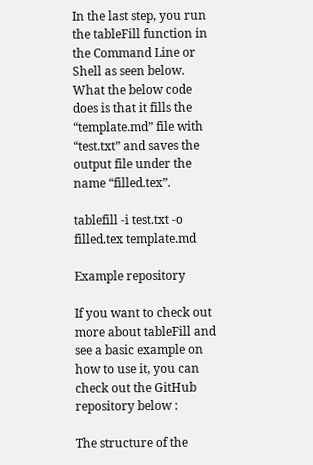In the last step, you run the tableFill function in the Command Line or Shell as seen below. What the below code does is that it fills the “template.md” file with “test.txt” and saves the output file under the name “filled.tex”.

tablefill -i test.txt -o filled.tex template.md

Example repository

If you want to check out more about tableFill and see a basic example on how to use it, you can check out the GitHub repository below :

The structure of the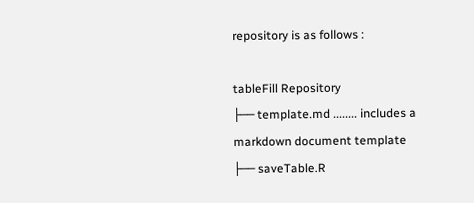repository is as follows :

tableFill Repository
├── template.md ........ includes a markdown document template
├── saveTable.R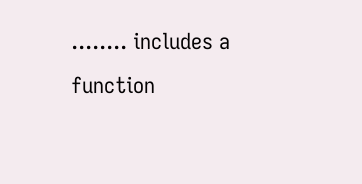........ includes a function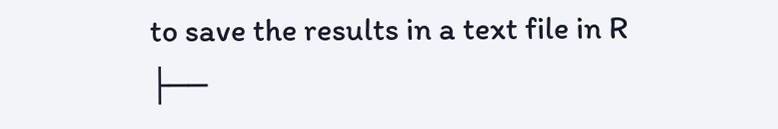to save the results in a text file in R
├──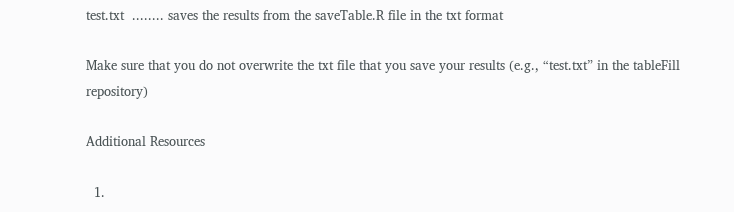test.txt  ........ saves the results from the saveTable.R file in the txt format

Make sure that you do not overwrite the txt file that you save your results (e.g., “test.txt” in the tableFill repository)

Additional Resources

  1.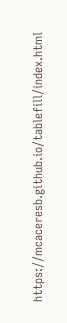https://mcaceresb.github.io/tablefill/index.html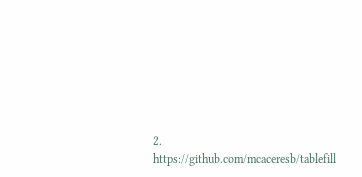2. https://github.com/mcaceresb/tablefill